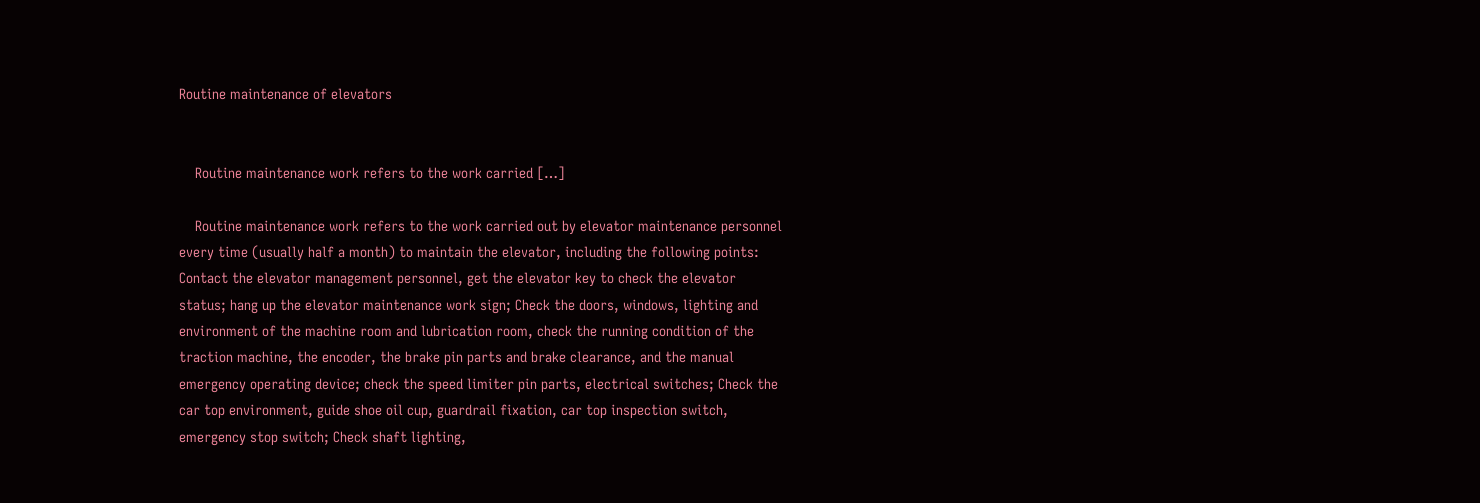Routine maintenance of elevators


    Routine maintenance work refers to the work carried […]

    Routine maintenance work refers to the work carried out by elevator maintenance personnel every time (usually half a month) to maintain the elevator, including the following points: Contact the elevator management personnel, get the elevator key to check the elevator status; hang up the elevator maintenance work sign; Check the doors, windows, lighting and environment of the machine room and lubrication room, check the running condition of the traction machine, the encoder, the brake pin parts and brake clearance, and the manual emergency operating device; check the speed limiter pin parts, electrical switches; Check the car top environment, guide shoe oil cup, guardrail fixation, car top inspection switch, emergency stop switch; Check shaft lighting,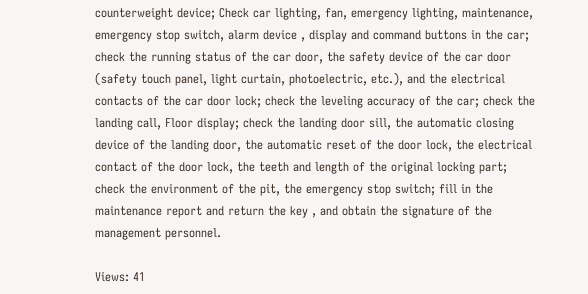counterweight device; Check car lighting, fan, emergency lighting, maintenance, emergency stop switch, alarm device , display and command buttons in the car; check the running status of the car door, the safety device of the car door (safety touch panel, light curtain, photoelectric, etc.), and the electrical contacts of the car door lock; check the leveling accuracy of the car; check the landing call, Floor display; check the landing door sill, the automatic closing device of the landing door, the automatic reset of the door lock, the electrical contact of the door lock, the teeth and length of the original locking part; check the environment of the pit, the emergency stop switch; fill in the maintenance report and return the key , and obtain the signature of the management personnel.

Views: 41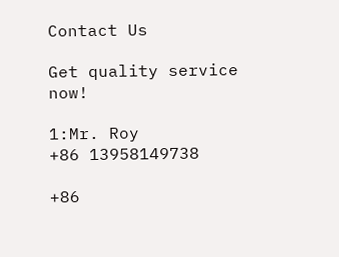Contact Us

Get quality service now!

1:Mr. Roy
+86 13958149738

+86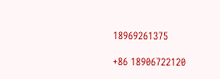18969261375

+86 18906722120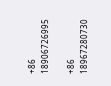+86 18906726995

+86 18967280730